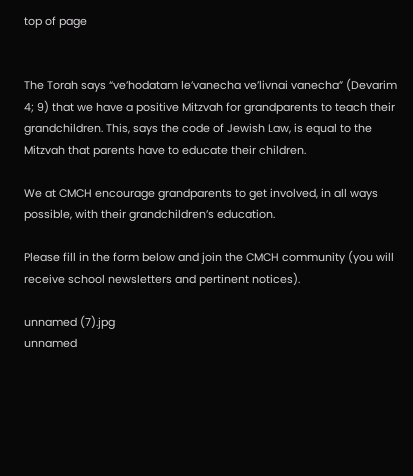top of page


The Torah says “ve’hodatam le’vanecha ve’livnai vanecha” (Devarim 4; 9) that we have a positive Mitzvah for grandparents to teach their grandchildren. This, says the code of Jewish Law, is equal to the Mitzvah that parents have to educate their children.

We at CMCH encourage grandparents to get involved, in all ways possible, with their grandchildren’s education.

Please fill in the form below and join the CMCH community (you will receive school newsletters and pertinent notices).

unnamed (7).jpg
unnamed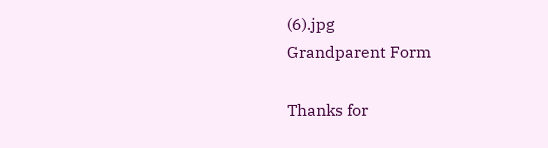(6).jpg
Grandparent Form

Thanks for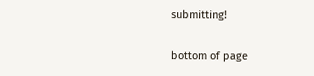submitting!

bottom of page